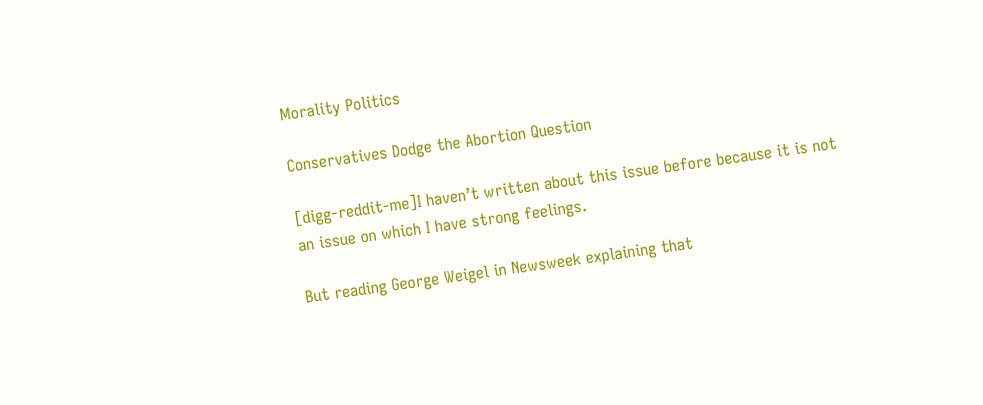Morality Politics

Conservatives Dodge the Abortion Question

[digg-reddit-me]I haven’t written about this issue before because it is not an issue on which I have strong feelings.

But reading George Weigel in Newsweek explaining that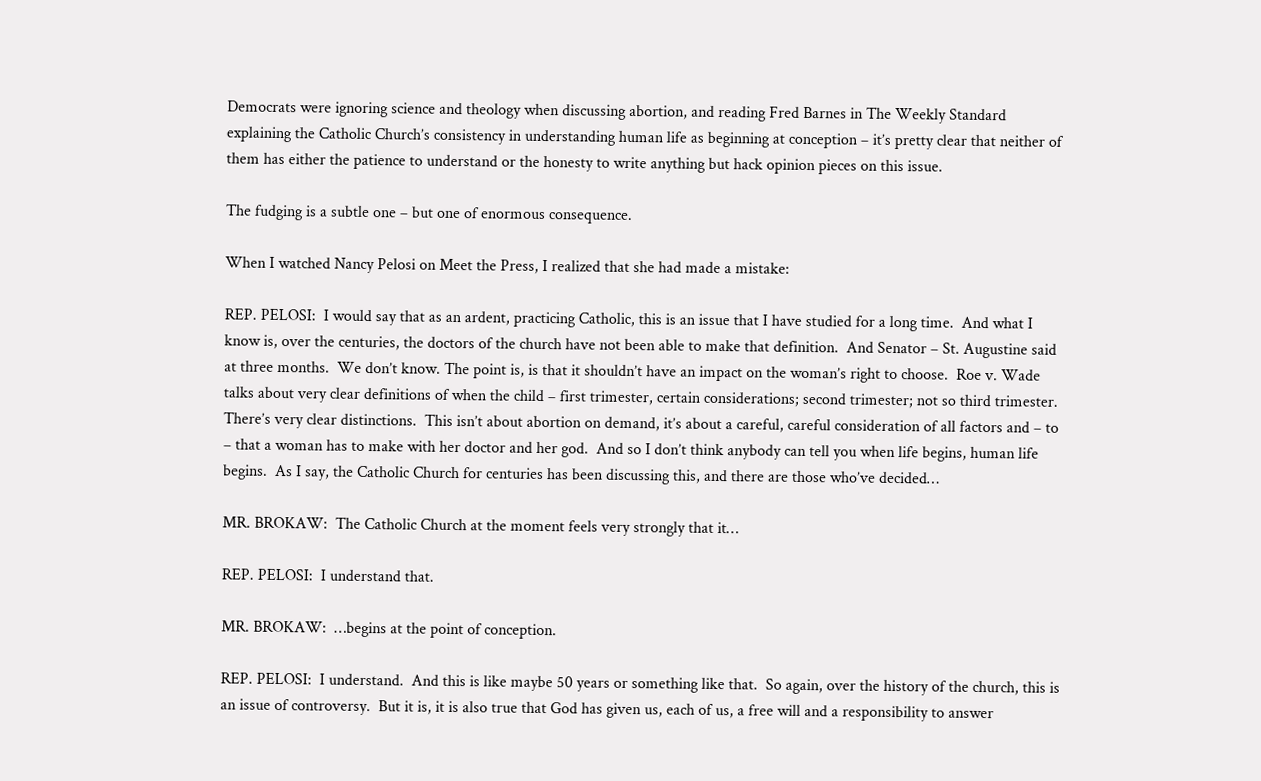Democrats were ignoring science and theology when discussing abortion, and reading Fred Barnes in The Weekly Standard explaining the Catholic Church’s consistency in understanding human life as beginning at conception – it’s pretty clear that neither of them has either the patience to understand or the honesty to write anything but hack opinion pieces on this issue.

The fudging is a subtle one – but one of enormous consequence.

When I watched Nancy Pelosi on Meet the Press, I realized that she had made a mistake:

REP. PELOSI:  I would say that as an ardent, practicing Catholic, this is an issue that I have studied for a long time.  And what I know is, over the centuries, the doctors of the church have not been able to make that definition.  And Senator – St. Augustine said at three months.  We don’t know. The point is, is that it shouldn’t have an impact on the woman’s right to choose.  Roe v. Wade talks about very clear definitions of when the child – first trimester, certain considerations; second trimester; not so third trimester.  There’s very clear distinctions.  This isn’t about abortion on demand, it’s about a careful, careful consideration of all factors and – to – that a woman has to make with her doctor and her god.  And so I don’t think anybody can tell you when life begins, human life begins.  As I say, the Catholic Church for centuries has been discussing this, and there are those who’ve decided…

MR. BROKAW:  The Catholic Church at the moment feels very strongly that it…

REP. PELOSI:  I understand that.

MR. BROKAW:  …begins at the point of conception.

REP. PELOSI:  I understand.  And this is like maybe 50 years or something like that.  So again, over the history of the church, this is an issue of controversy.  But it is, it is also true that God has given us, each of us, a free will and a responsibility to answer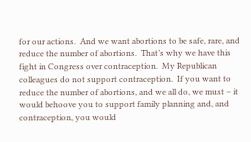for our actions.  And we want abortions to be safe, rare, and reduce the number of abortions.  That’s why we have this fight in Congress over contraception.  My Republican colleagues do not support contraception.  If you want to reduce the number of abortions, and we all do, we must – it would behoove you to support family planning and, and contraception, you would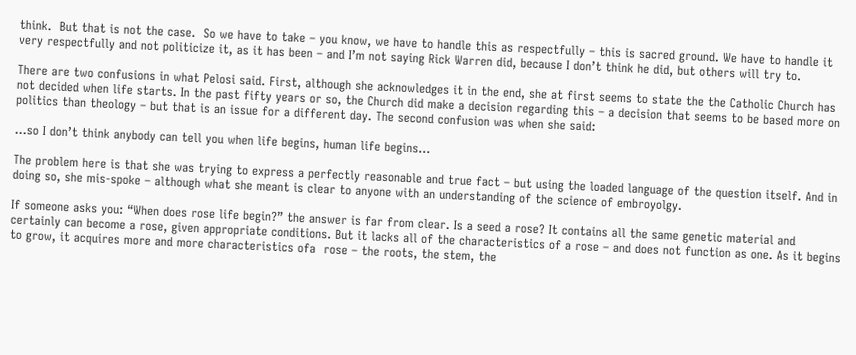think.  But that is not the case.  So we have to take – you know, we have to handle this as respectfully – this is sacred ground. We have to handle it very respectfully and not politicize it, as it has been – and I’m not saying Rick Warren did, because I don’t think he did, but others will try to.

There are two confusions in what Pelosi said. First, although she acknowledges it in the end, she at first seems to state the the Catholic Church has not decided when life starts. In the past fifty years or so, the Church did make a decision regarding this – a decision that seems to be based more on politics than theology – but that is an issue for a different day. The second confusion was when she said:

…so I don’t think anybody can tell you when life begins, human life begins…

The problem here is that she was trying to express a perfectly reasonable and true fact – but using the loaded language of the question itself. And in doing so, she mis-spoke – although what she meant is clear to anyone with an understanding of the science of embroyolgy.

If someone asks you: “When does rose life begin?” the answer is far from clear. Is a seed a rose? It contains all the same genetic material and certainly can become a rose, given appropriate conditions. But it lacks all of the characteristics of a rose – and does not function as one. As it begins to grow, it acquires more and more characteristics ofa  rose – the roots, the stem, the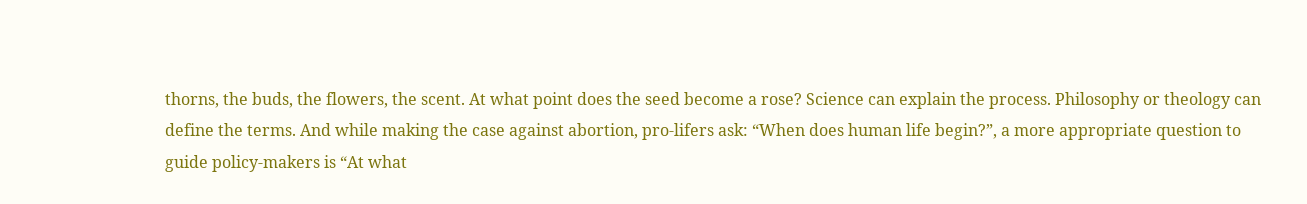thorns, the buds, the flowers, the scent. At what point does the seed become a rose? Science can explain the process. Philosophy or theology can define the terms. And while making the case against abortion, pro-lifers ask: “When does human life begin?”, a more appropriate question to guide policy-makers is “At what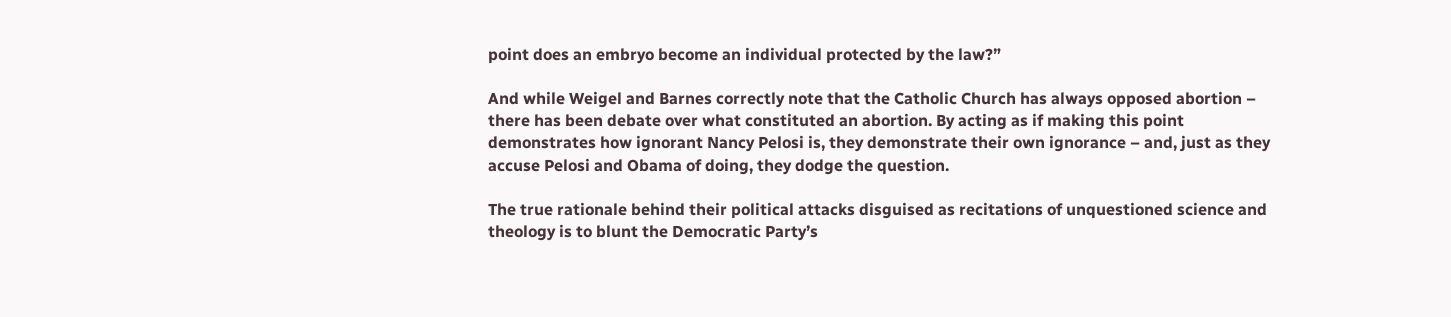point does an embryo become an individual protected by the law?”

And while Weigel and Barnes correctly note that the Catholic Church has always opposed abortion – there has been debate over what constituted an abortion. By acting as if making this point demonstrates how ignorant Nancy Pelosi is, they demonstrate their own ignorance – and, just as they accuse Pelosi and Obama of doing, they dodge the question.

The true rationale behind their political attacks disguised as recitations of unquestioned science and theology is to blunt the Democratic Party’s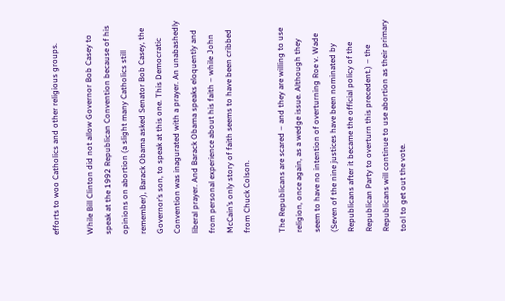efforts to woo Catholics and other religious groups.

While Bill Clinton did not allow Governor Bob Casey to speak at the 1992 Republican Convention because of his opinions on abortion (a slight many Catholics still remember), Barack Obama asked Senator Bob Casey, the Governor’s son, to speak at this one. This Democratic Convention was inagurated with a prayer. An unabashedly liberal prayer. And Barack Obama speaks eloquently and from personal experience about his faith – while John McCain’s only story of faith seems to have been cribbed from Chuck Colson.

The Republicans are scared – and they are willing to use religion, once again, as a wedge issue. Although they seem to have no intention of overturning Roe v. Wade (Seven of the nine justices have been nominated by Republicans after it became the official policy of the Republican Party to overturn this precedent.) – the Republicans will continue to use abortion as their primary tool to get out the vote.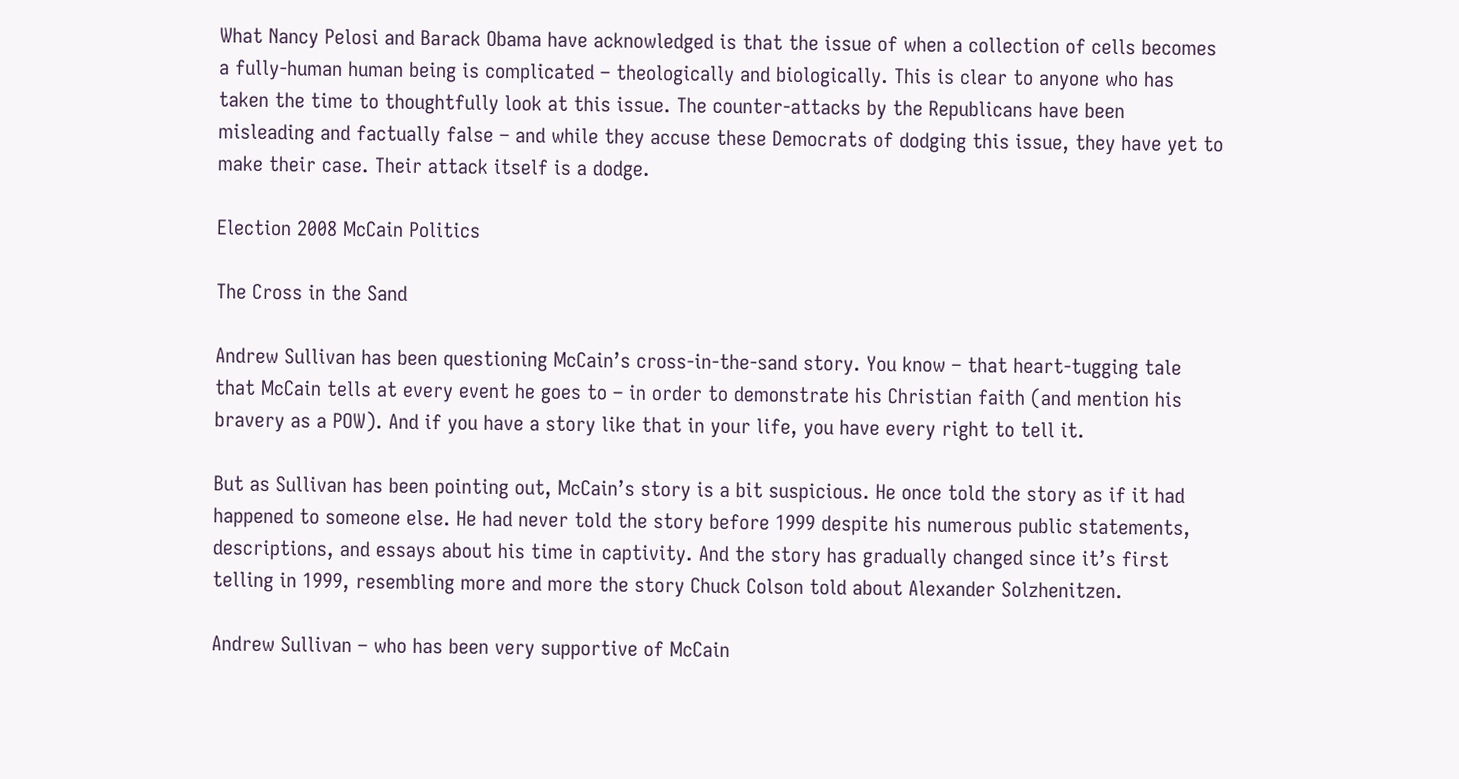What Nancy Pelosi and Barack Obama have acknowledged is that the issue of when a collection of cells becomes a fully-human human being is complicated – theologically and biologically. This is clear to anyone who has taken the time to thoughtfully look at this issue. The counter-attacks by the Republicans have been misleading and factually false – and while they accuse these Democrats of dodging this issue, they have yet to make their case. Their attack itself is a dodge.

Election 2008 McCain Politics

The Cross in the Sand

Andrew Sullivan has been questioning McCain’s cross-in-the-sand story. You know – that heart-tugging tale that McCain tells at every event he goes to – in order to demonstrate his Christian faith (and mention his bravery as a POW). And if you have a story like that in your life, you have every right to tell it.

But as Sullivan has been pointing out, McCain’s story is a bit suspicious. He once told the story as if it had happened to someone else. He had never told the story before 1999 despite his numerous public statements, descriptions, and essays about his time in captivity. And the story has gradually changed since it’s first telling in 1999, resembling more and more the story Chuck Colson told about Alexander Solzhenitzen.

Andrew Sullivan – who has been very supportive of McCain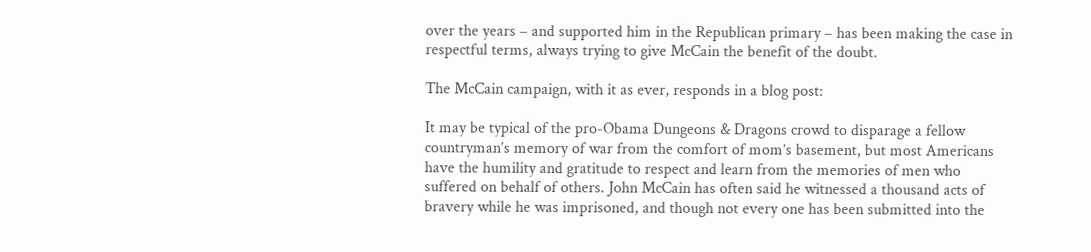over the years – and supported him in the Republican primary – has been making the case in respectful terms, always trying to give McCain the benefit of the doubt.

The McCain campaign, with it as ever, responds in a blog post:

It may be typical of the pro-Obama Dungeons & Dragons crowd to disparage a fellow countryman’s memory of war from the comfort of mom’s basement, but most Americans have the humility and gratitude to respect and learn from the memories of men who suffered on behalf of others. John McCain has often said he witnessed a thousand acts of bravery while he was imprisoned, and though not every one has been submitted into the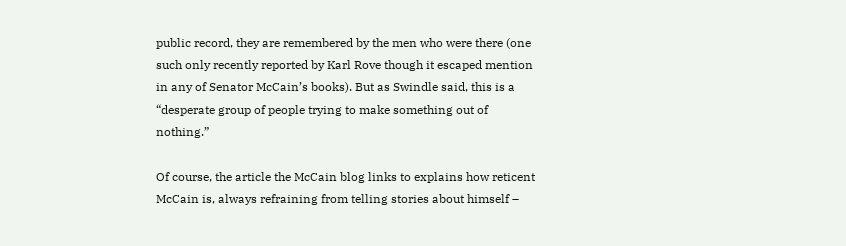public record, they are remembered by the men who were there (one such only recently reported by Karl Rove though it escaped mention in any of Senator McCain’s books). But as Swindle said, this is a “desperate group of people trying to make something out of nothing.”

Of course, the article the McCain blog links to explains how reticent McCain is, always refraining from telling stories about himself –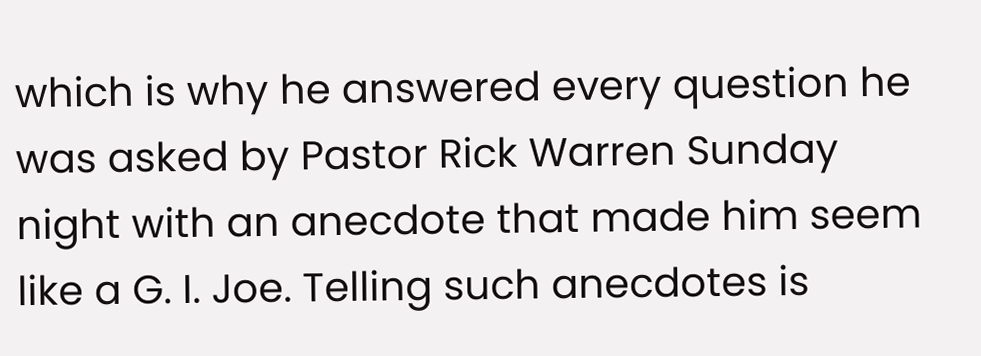which is why he answered every question he was asked by Pastor Rick Warren Sunday night with an anecdote that made him seem like a G. I. Joe. Telling such anecdotes is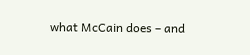what McCain does – and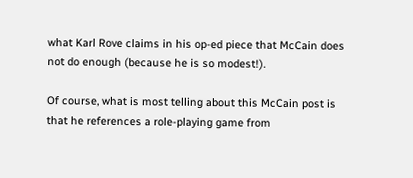what Karl Rove claims in his op-ed piece that McCain does not do enough (because he is so modest!).

Of course, what is most telling about this McCain post is that he references a role-playing game from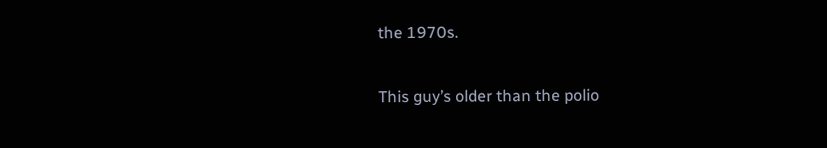the 1970s.

This guy’s older than the polio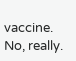vaccine. No, really.